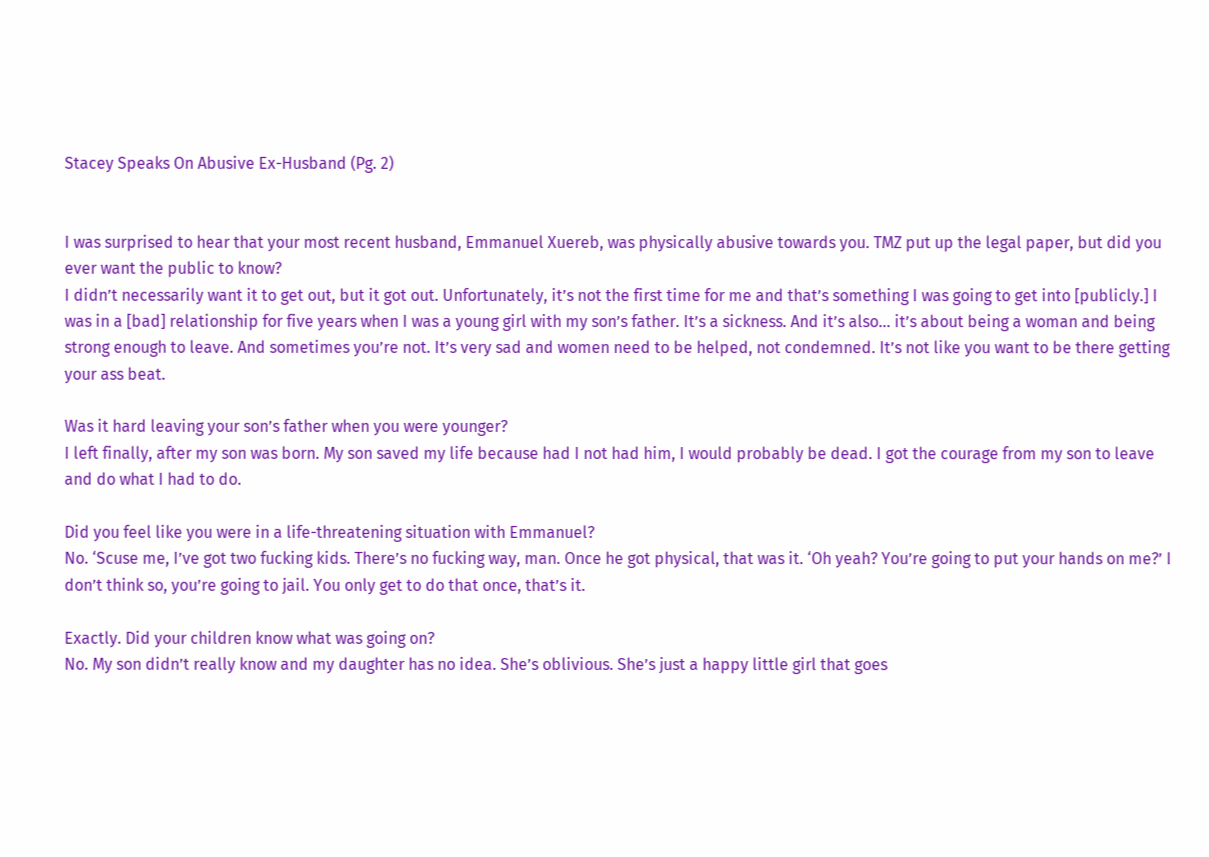Stacey Speaks On Abusive Ex-Husband (Pg. 2)


I was surprised to hear that your most recent husband, Emmanuel Xuereb, was physically abusive towards you. TMZ put up the legal paper, but did you ever want the public to know?
I didn’t necessarily want it to get out, but it got out. Unfortunately, it’s not the first time for me and that’s something I was going to get into [publicly.] I was in a [bad] relationship for five years when I was a young girl with my son’s father. It’s a sickness. And it’s also… it’s about being a woman and being strong enough to leave. And sometimes you’re not. It’s very sad and women need to be helped, not condemned. It’s not like you want to be there getting your ass beat.

Was it hard leaving your son’s father when you were younger?
I left finally, after my son was born. My son saved my life because had I not had him, I would probably be dead. I got the courage from my son to leave and do what I had to do.

Did you feel like you were in a life-threatening situation with Emmanuel?
No. ‘Scuse me, I’ve got two fucking kids. There’s no fucking way, man. Once he got physical, that was it. ‘Oh yeah? You’re going to put your hands on me?’ I don’t think so, you’re going to jail. You only get to do that once, that’s it.

Exactly. Did your children know what was going on?
No. My son didn’t really know and my daughter has no idea. She’s oblivious. She’s just a happy little girl that goes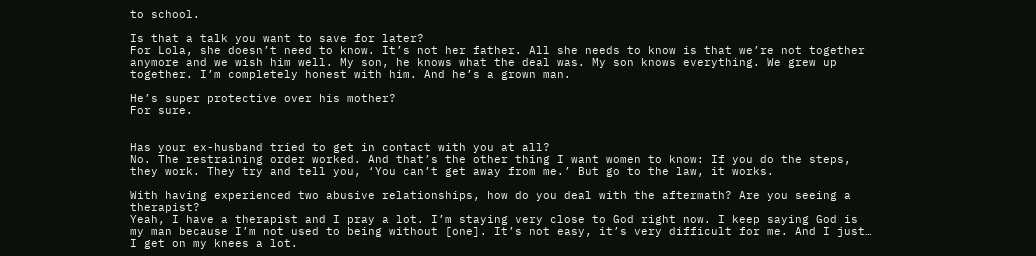to school.

Is that a talk you want to save for later?
For Lola, she doesn’t need to know. It’s not her father. All she needs to know is that we’re not together anymore and we wish him well. My son, he knows what the deal was. My son knows everything. We grew up together. I’m completely honest with him. And he’s a grown man.

He’s super protective over his mother?
For sure.


Has your ex-husband tried to get in contact with you at all?
No. The restraining order worked. And that’s the other thing I want women to know: If you do the steps, they work. They try and tell you, ‘You can’t get away from me.’ But go to the law, it works.

With having experienced two abusive relationships, how do you deal with the aftermath? Are you seeing a therapist?
Yeah, I have a therapist and I pray a lot. I’m staying very close to God right now. I keep saying God is my man because I’m not used to being without [one]. It’s not easy, it’s very difficult for me. And I just… I get on my knees a lot.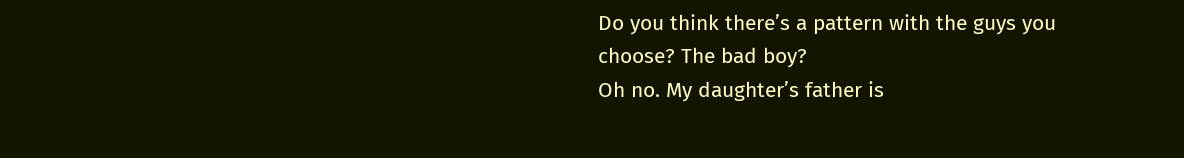Do you think there’s a pattern with the guys you choose? The bad boy?
Oh no. My daughter’s father is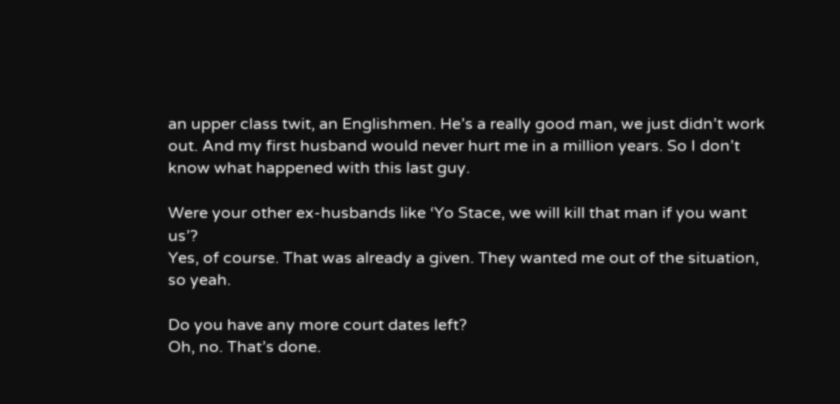an upper class twit, an Englishmen. He’s a really good man, we just didn’t work out. And my first husband would never hurt me in a million years. So I don’t know what happened with this last guy.

Were your other ex-husbands like ‘Yo Stace, we will kill that man if you want us’?
Yes, of course. That was already a given. They wanted me out of the situation, so yeah.

Do you have any more court dates left?
Oh, no. That’s done.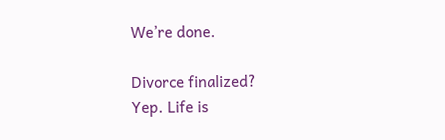We’re done.

Divorce finalized?
Yep. Life is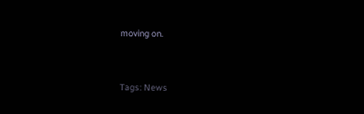moving on.


Tags: News